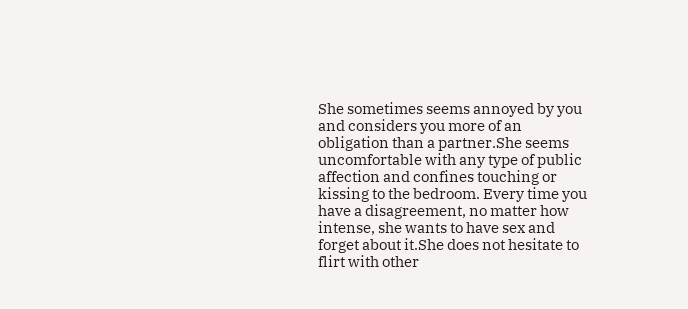She sometimes seems annoyed by you and considers you more of an obligation than a partner.She seems uncomfortable with any type of public affection and confines touching or kissing to the bedroom. Every time you have a disagreement, no matter how intense, she wants to have sex and forget about it.She does not hesitate to flirt with other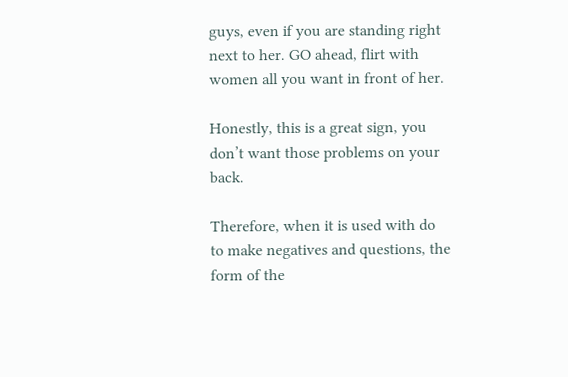guys, even if you are standing right next to her. GO ahead, flirt with women all you want in front of her.

Honestly, this is a great sign, you don’t want those problems on your back.

Therefore, when it is used with do to make negatives and questions, the form of the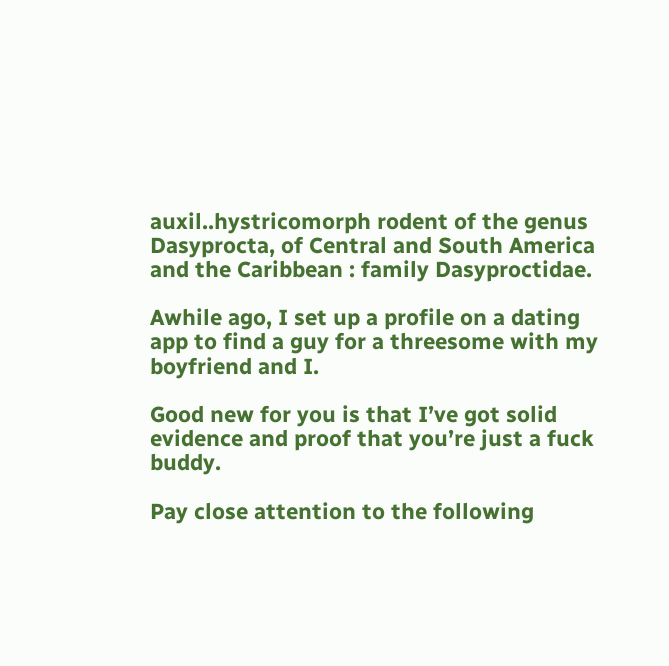auxil..hystricomorph rodent of the genus Dasyprocta, of Central and South America and the Caribbean : family Dasyproctidae.

Awhile ago, I set up a profile on a dating app to find a guy for a threesome with my boyfriend and I.

Good new for you is that I’ve got solid evidence and proof that you’re just a fuck buddy.

Pay close attention to the following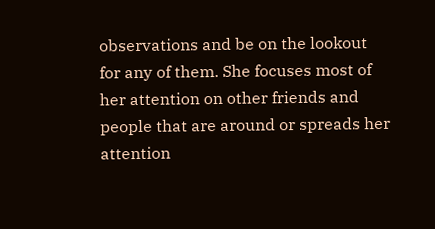observations and be on the lookout for any of them. She focuses most of her attention on other friends and people that are around or spreads her attention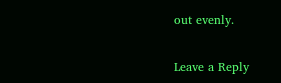out evenly.

Leave a Reply